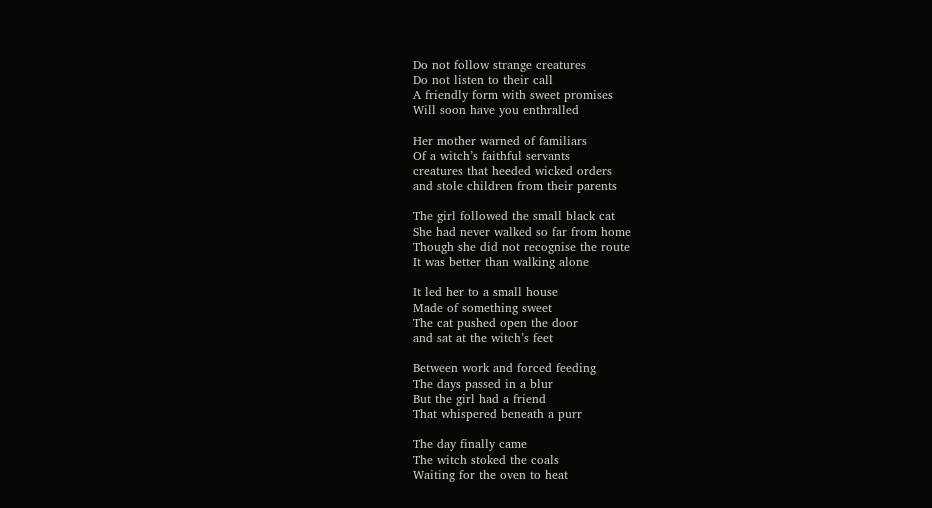Do not follow strange creatures
Do not listen to their call
A friendly form with sweet promises
Will soon have you enthralled

Her mother warned of familiars
Of a witch’s faithful servants
creatures that heeded wicked orders
and stole children from their parents

The girl followed the small black cat
She had never walked so far from home
Though she did not recognise the route
It was better than walking alone

It led her to a small house
Made of something sweet
The cat pushed open the door
and sat at the witch’s feet

Between work and forced feeding
The days passed in a blur
But the girl had a friend
That whispered beneath a purr

The day finally came
The witch stoked the coals
Waiting for the oven to heat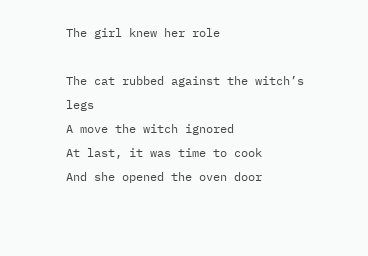The girl knew her role

The cat rubbed against the witch’s legs
A move the witch ignored
At last, it was time to cook
And she opened the oven door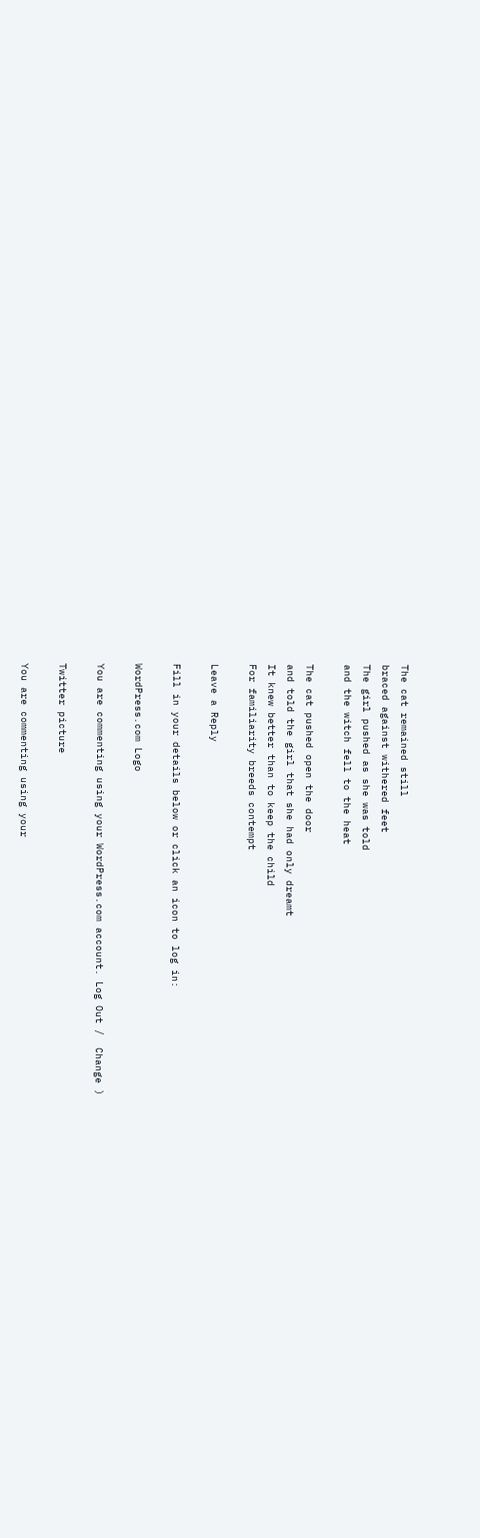The cat remained still
braced against withered feet
The girl pushed as she was told
and the witch fell to the heat

The cat pushed open the door
and told the girl that she had only dreamt
It knew better than to keep the child
For familiarity breeds contempt

Leave a Reply

Fill in your details below or click an icon to log in:

WordPress.com Logo

You are commenting using your WordPress.com account. Log Out /  Change )

Twitter picture

You are commenting using your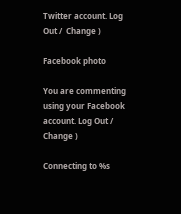Twitter account. Log Out /  Change )

Facebook photo

You are commenting using your Facebook account. Log Out /  Change )

Connecting to %s